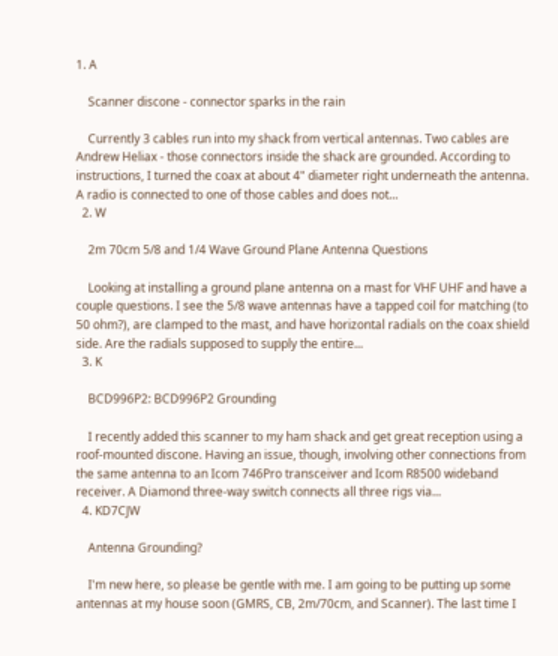1. A

    Scanner discone - connector sparks in the rain

    Currently 3 cables run into my shack from vertical antennas. Two cables are Andrew Heliax - those connectors inside the shack are grounded. According to instructions, I turned the coax at about 4" diameter right underneath the antenna. A radio is connected to one of those cables and does not...
  2. W

    2m 70cm 5/8 and 1/4 Wave Ground Plane Antenna Questions

    Looking at installing a ground plane antenna on a mast for VHF UHF and have a couple questions. I see the 5/8 wave antennas have a tapped coil for matching (to 50 ohm?), are clamped to the mast, and have horizontal radials on the coax shield side. Are the radials supposed to supply the entire...
  3. K

    BCD996P2: BCD996P2 Grounding

    I recently added this scanner to my ham shack and get great reception using a roof-mounted discone. Having an issue, though, involving other connections from the same antenna to an Icom 746Pro transceiver and Icom R8500 wideband receiver. A Diamond three-way switch connects all three rigs via...
  4. KD7CJW

    Antenna Grounding?

    I'm new here, so please be gentle with me. I am going to be putting up some antennas at my house soon (GMRS, CB, 2m/70cm, and Scanner). The last time I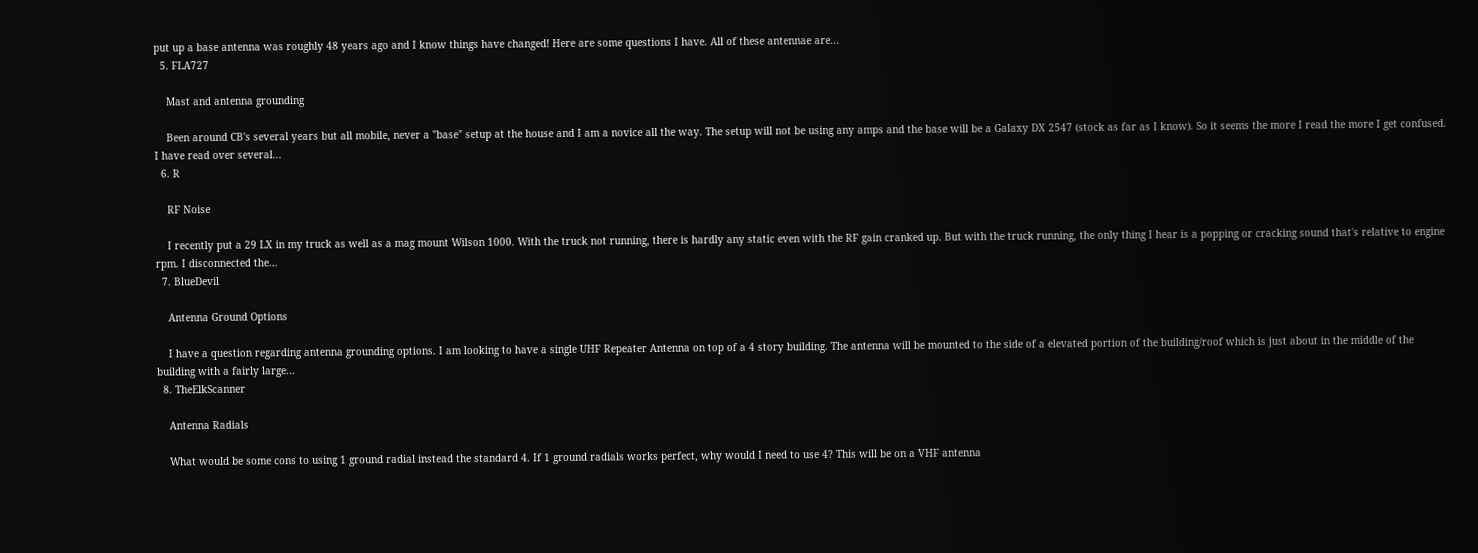put up a base antenna was roughly 48 years ago and I know things have changed! Here are some questions I have. All of these antennae are...
  5. FLA727

    Mast and antenna grounding

    Been around CB's several years but all mobile, never a "base" setup at the house and I am a novice all the way. The setup will not be using any amps and the base will be a Galaxy DX 2547 (stock as far as I know). So it seems the more I read the more I get confused. I have read over several...
  6. R

    RF Noise

    I recently put a 29 LX in my truck as well as a mag mount Wilson 1000. With the truck not running, there is hardly any static even with the RF gain cranked up. But with the truck running, the only thing I hear is a popping or cracking sound that's relative to engine rpm. I disconnected the...
  7. BlueDevil

    Antenna Ground Options

    I have a question regarding antenna grounding options. I am looking to have a single UHF Repeater Antenna on top of a 4 story building. The antenna will be mounted to the side of a elevated portion of the building/roof which is just about in the middle of the building with a fairly large...
  8. TheElkScanner

    Antenna Radials

    What would be some cons to using 1 ground radial instead the standard 4. If 1 ground radials works perfect, why would I need to use 4? This will be on a VHF antenna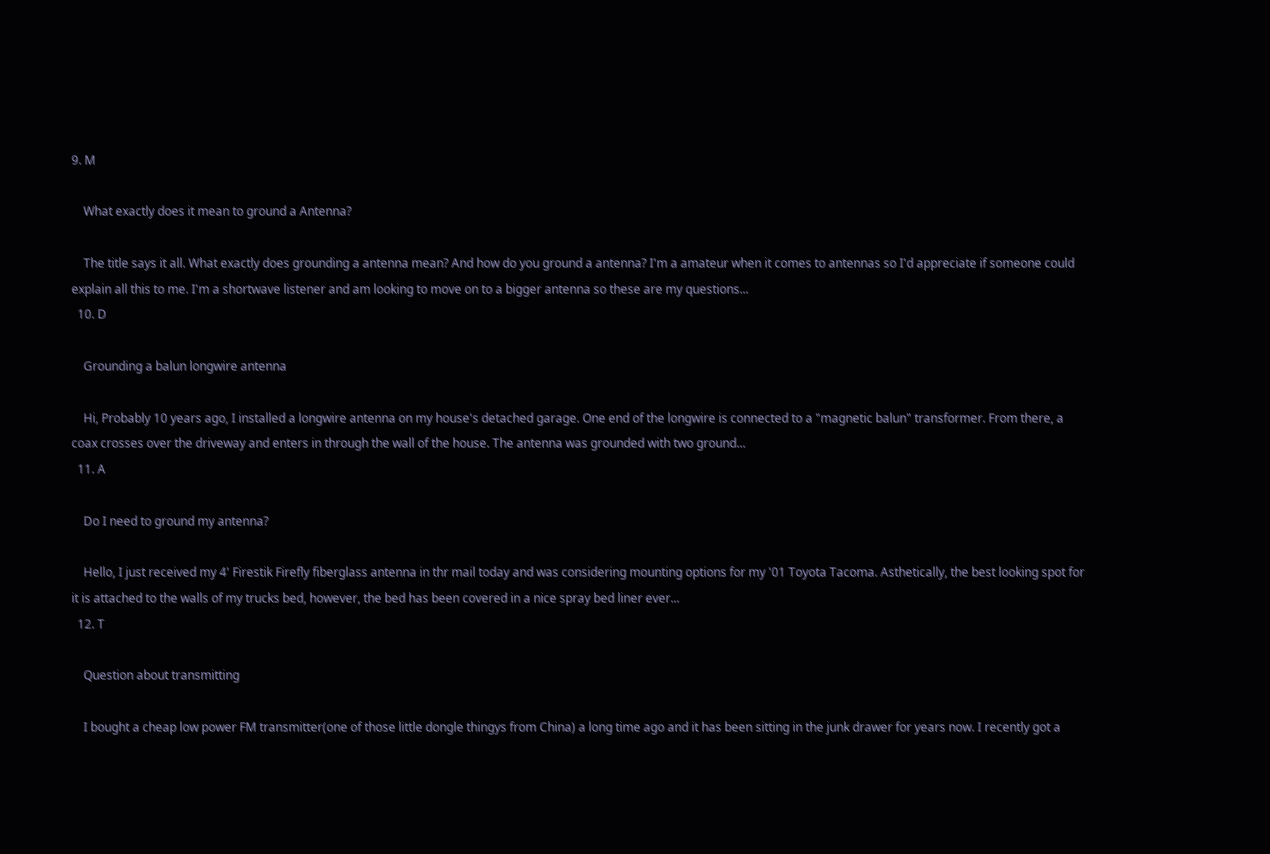9. M

    What exactly does it mean to ground a Antenna?

    The title says it all. What exactly does grounding a antenna mean? And how do you ground a antenna? I'm a amateur when it comes to antennas so I'd appreciate if someone could explain all this to me. I'm a shortwave listener and am looking to move on to a bigger antenna so these are my questions...
  10. D

    Grounding a balun longwire antenna

    Hi, Probably 10 years ago, I installed a longwire antenna on my house's detached garage. One end of the longwire is connected to a "magnetic balun" transformer. From there, a coax crosses over the driveway and enters in through the wall of the house. The antenna was grounded with two ground...
  11. A

    Do I need to ground my antenna?

    Hello, I just received my 4' Firestik Firefly fiberglass antenna in thr mail today and was considering mounting options for my '01 Toyota Tacoma. Asthetically, the best looking spot for it is attached to the walls of my trucks bed, however, the bed has been covered in a nice spray bed liner ever...
  12. T

    Question about transmitting

    I bought a cheap low power FM transmitter(one of those little dongle thingys from China) a long time ago and it has been sitting in the junk drawer for years now. I recently got a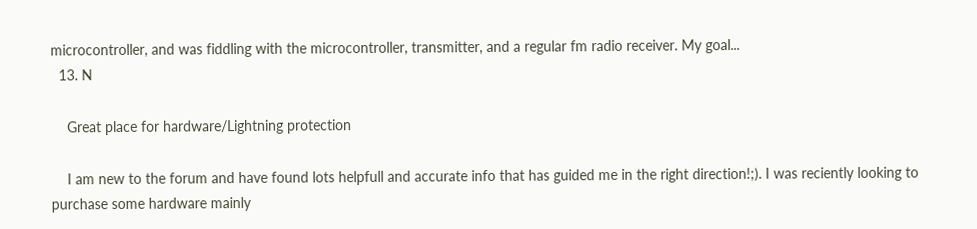microcontroller, and was fiddling with the microcontroller, transmitter, and a regular fm radio receiver. My goal...
  13. N

    Great place for hardware/Lightning protection

    I am new to the forum and have found lots helpfull and accurate info that has guided me in the right direction!;). I was reciently looking to purchase some hardware mainly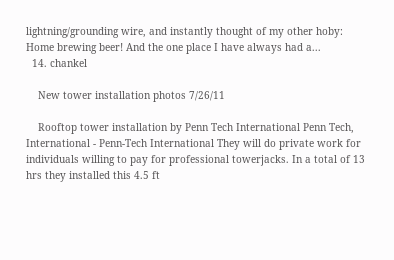lightning/grounding wire, and instantly thought of my other hoby: Home brewing beer! And the one place I have always had a...
  14. chankel

    New tower installation photos 7/26/11

    Rooftop tower installation by Penn Tech International Penn Tech, International - Penn-Tech International They will do private work for individuals willing to pay for professional towerjacks. In a total of 13 hrs they installed this 4.5 ft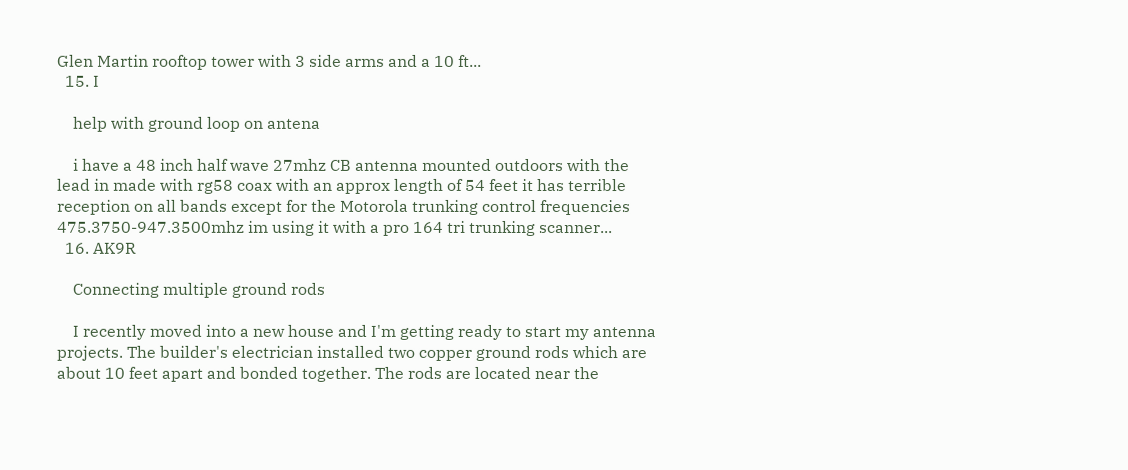Glen Martin rooftop tower with 3 side arms and a 10 ft...
  15. I

    help with ground loop on antena

    i have a 48 inch half wave 27mhz CB antenna mounted outdoors with the lead in made with rg58 coax with an approx length of 54 feet it has terrible reception on all bands except for the Motorola trunking control frequencies 475.3750-947.3500mhz im using it with a pro 164 tri trunking scanner...
  16. AK9R

    Connecting multiple ground rods

    I recently moved into a new house and I'm getting ready to start my antenna projects. The builder's electrician installed two copper ground rods which are about 10 feet apart and bonded together. The rods are located near the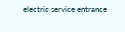electric service entrance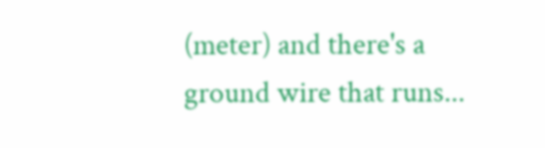(meter) and there's a ground wire that runs...